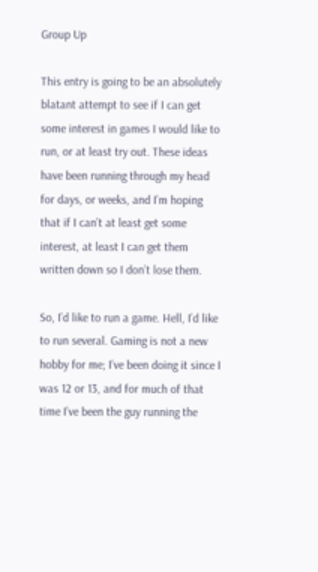Group Up

This entry is going to be an absolutely blatant attempt to see if I can get some interest in games I would like to run, or at least try out. These ideas have been running through my head for days, or weeks, and I’m hoping that if I can’t at least get some interest, at least I can get them written down so I don’t lose them.

So, I’d like to run a game. Hell, I’d like to run several. Gaming is not a new hobby for me; I’ve been doing it since I was 12 or 13, and for much of that time I’ve been the guy running the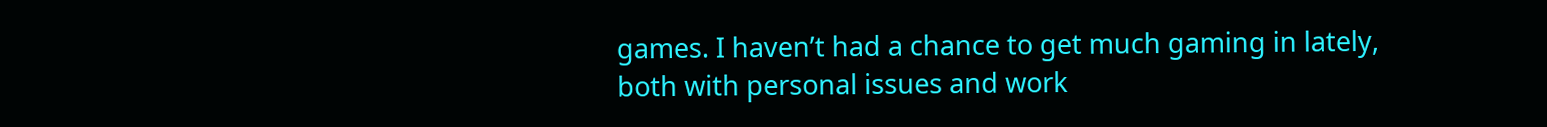games. I haven’t had a chance to get much gaming in lately, both with personal issues and work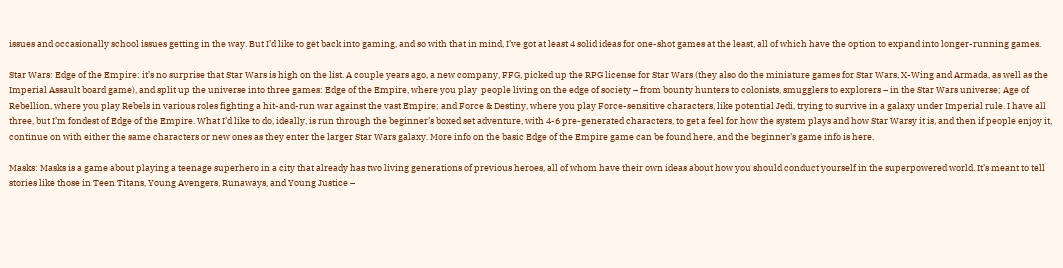issues and occasionally school issues getting in the way. But I’d like to get back into gaming, and so with that in mind, I’ve got at least 4 solid ideas for one-shot games at the least, all of which have the option to expand into longer-running games.

Star Wars: Edge of the Empire: it’s no surprise that Star Wars is high on the list. A couple years ago, a new company, FFG, picked up the RPG license for Star Wars (they also do the miniature games for Star Wars, X-Wing and Armada, as well as the Imperial Assault board game), and split up the universe into three games: Edge of the Empire, where you play  people living on the edge of society – from bounty hunters to colonists, smugglers to explorers – in the Star Wars universe; Age of Rebellion, where you play Rebels in various roles fighting a hit-and-run war against the vast Empire; and Force & Destiny, where you play Force-sensitive characters, like potential Jedi, trying to survive in a galaxy under Imperial rule. I have all three, but I’m fondest of Edge of the Empire. What I’d like to do, ideally, is run through the beginner’s boxed set adventure, with 4-6 pre-generated characters, to get a feel for how the system plays and how Star Warsy it is, and then if people enjoy it, continue on with either the same characters or new ones as they enter the larger Star Wars galaxy. More info on the basic Edge of the Empire game can be found here, and the beginner’s game info is here.

Masks: Masks is a game about playing a teenage superhero in a city that already has two living generations of previous heroes, all of whom have their own ideas about how you should conduct yourself in the superpowered world. It’s meant to tell stories like those in Teen Titans, Young Avengers, Runaways, and Young Justice –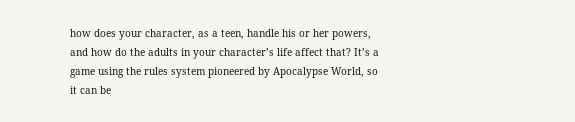how does your character, as a teen, handle his or her powers, and how do the adults in your character’s life affect that? It’s a game using the rules system pioneered by Apocalypse World, so it can be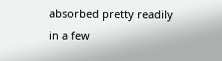absorbed pretty readily in a few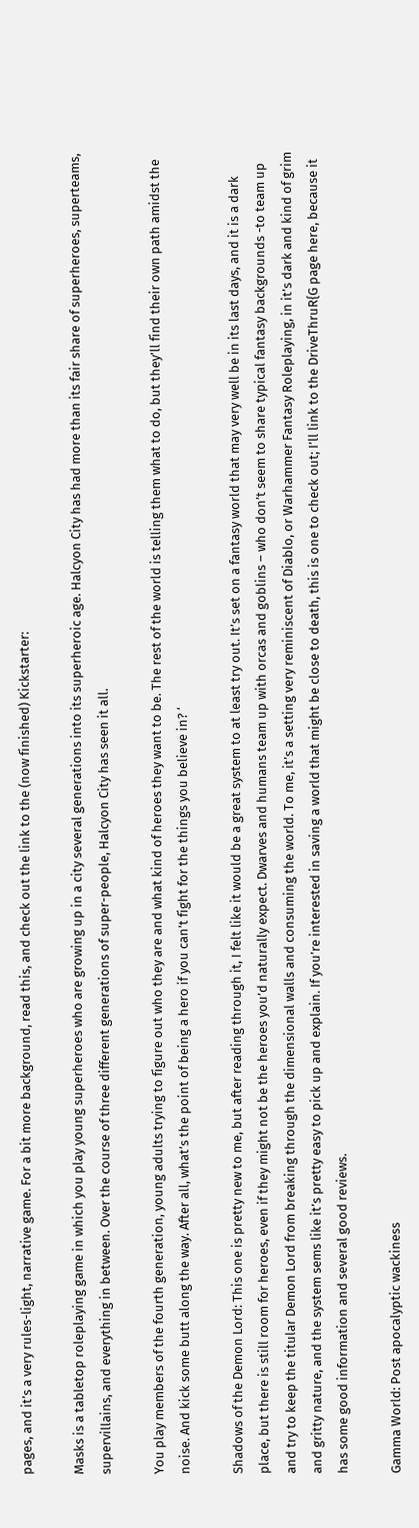pages, and it’s a very rules-light, narrative game. For a bit more background, read this, and check out the link to the (now finished) Kickstarter:

Masks is a tabletop roleplaying game in which you play young superheroes who are growing up in a city several generations into its superheroic age. Halcyon City has had more than its fair share of superheroes, superteams, supervillains, and everything in between. Over the course of three different generations of super-people, Halcyon City has seen it all.

You play members of the fourth generation, young adults trying to figure out who they are and what kind of heroes they want to be. The rest of the world is telling them what to do, but they’ll find their own path amidst the noise. And kick some butt along the way. After all, what’s the point of being a hero if you can’t fight for the things you believe in? ‘

Shadows of the Demon Lord: This one is pretty new to me, but after reading through it, I felt like it would be a great system to at least try out. It’s set on a fantasy world that may very well be in its last days, and it is a dark place, but there is still room for heroes, even if they might not be the heroes you’d naturally expect. Dwarves and humans team up with orcas and goblins – who don’t seem to share typical fantasy backgrounds -to team up and try to keep the titular Demon Lord from breaking through the dimensional walls and consuming the world. To me, it’s a setting very reminiscent of Diablo, or Warhammer Fantasy Roleplaying, in it’s dark and kind of grim and gritty nature, and the system sems like it’s pretty easy to pick up and explain. If you’re interested in saving a world that might be close to death, this is one to check out; I’ll link to the DriveThruR{G page here, because it has some good information and several good reviews.

Gamma World: Post apocalyptic wackiness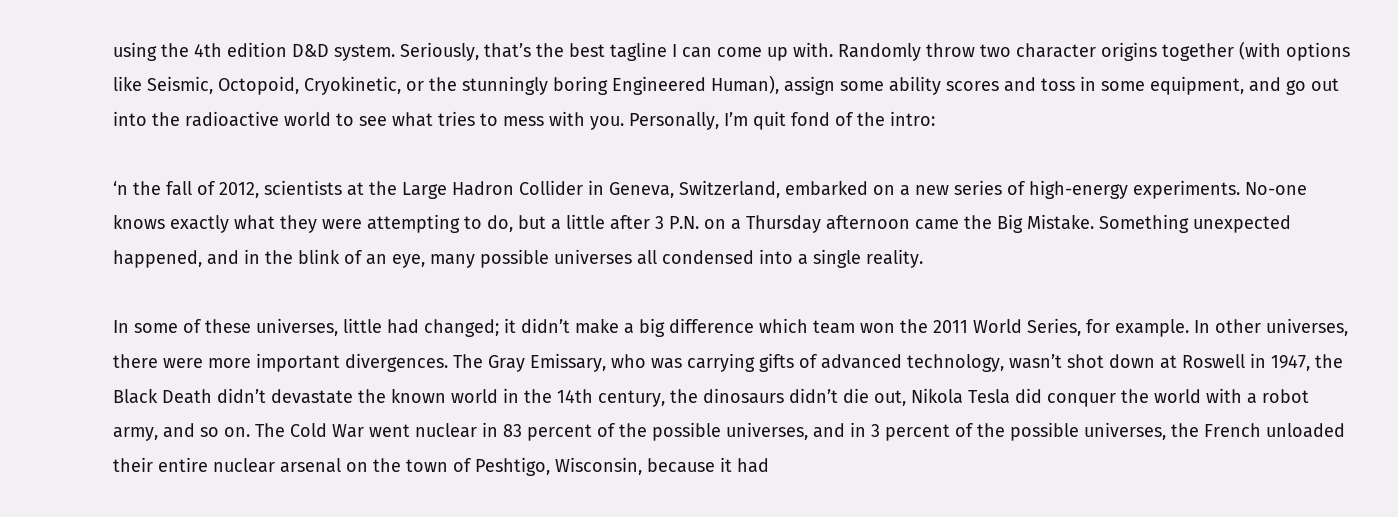using the 4th edition D&D system. Seriously, that’s the best tagline I can come up with. Randomly throw two character origins together (with options like Seismic, Octopoid, Cryokinetic, or the stunningly boring Engineered Human), assign some ability scores and toss in some equipment, and go out into the radioactive world to see what tries to mess with you. Personally, I’m quit fond of the intro:

‘n the fall of 2012, scientists at the Large Hadron Collider in Geneva, Switzerland, embarked on a new series of high-energy experiments. No-one knows exactly what they were attempting to do, but a little after 3 P.N. on a Thursday afternoon came the Big Mistake. Something unexpected happened, and in the blink of an eye, many possible universes all condensed into a single reality.

In some of these universes, little had changed; it didn’t make a big difference which team won the 2011 World Series, for example. In other universes, there were more important divergences. The Gray Emissary, who was carrying gifts of advanced technology, wasn’t shot down at Roswell in 1947, the Black Death didn’t devastate the known world in the 14th century, the dinosaurs didn’t die out, Nikola Tesla did conquer the world with a robot army, and so on. The Cold War went nuclear in 83 percent of the possible universes, and in 3 percent of the possible universes, the French unloaded their entire nuclear arsenal on the town of Peshtigo, Wisconsin, because it had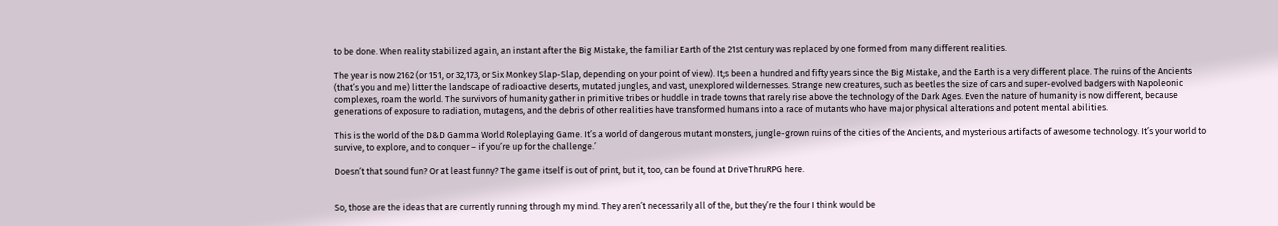to be done. When reality stabilized again, an instant after the Big Mistake, the familiar Earth of the 21st century was replaced by one formed from many different realities.

The year is now 2162 (or 151, or 32,173, or Six Monkey Slap-Slap, depending on your point of view). It;s been a hundred and fifty years since the Big Mistake, and the Earth is a very different place. The ruins of the Ancients (that’s you and me) litter the landscape of radioactive deserts, mutated jungles, and vast, unexplored wildernesses. Strange new creatures, such as beetles the size of cars and super-evolved badgers with Napoleonic complexes, roam the world. The survivors of humanity gather in primitive tribes or huddle in trade towns that rarely rise above the technology of the Dark Ages. Even the nature of humanity is now different, because generations of exposure to radiation, mutagens, and the debris of other realities have transformed humans into a race of mutants who have major physical alterations and potent mental abilities.

This is the world of the D&D Gamma World Roleplaying Game. It’s a world of dangerous mutant monsters, jungle-grown ruins of the cities of the Ancients, and mysterious artifacts of awesome technology. It’s your world to survive, to explore, and to conquer – if you’re up for the challenge.’

Doesn’t that sound fun? Or at least funny? The game itself is out of print, but it, too, can be found at DriveThruRPG here.


So, those are the ideas that are currently running through my mind. They aren’t necessarily all of the, but they’re the four I think would be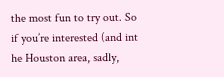the most fun to try out. So if you’re interested (and int he Houston area, sadly,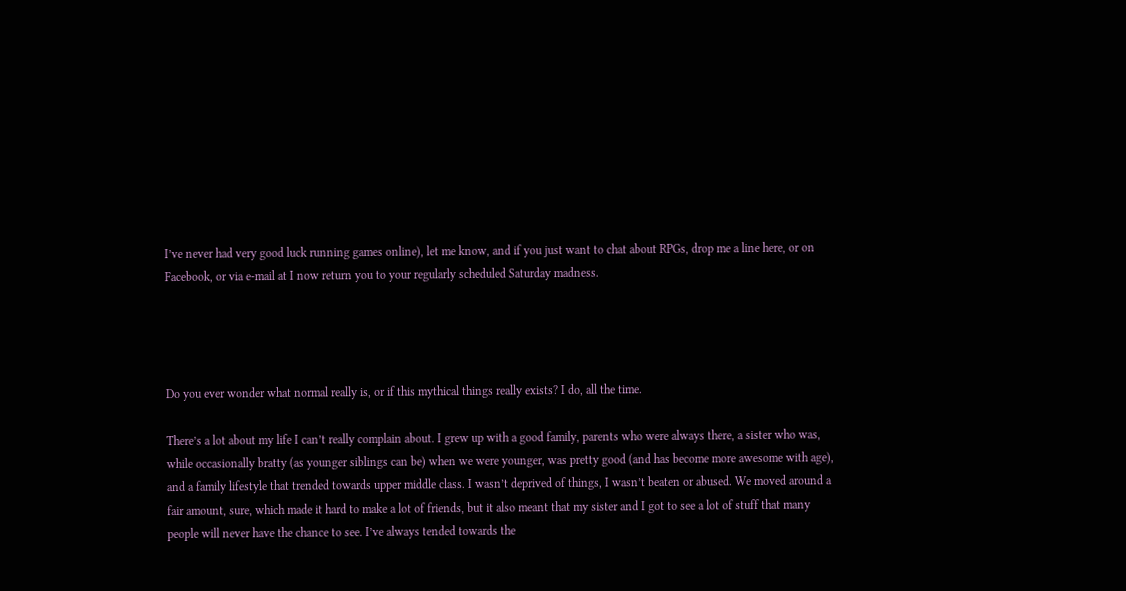I’ve never had very good luck running games online), let me know, and if you just want to chat about RPGs, drop me a line here, or on Facebook, or via e-mail at I now return you to your regularly scheduled Saturday madness.




Do you ever wonder what normal really is, or if this mythical things really exists? I do, all the time.

There’s a lot about my life I can’t really complain about. I grew up with a good family, parents who were always there, a sister who was, while occasionally bratty (as younger siblings can be) when we were younger, was pretty good (and has become more awesome with age), and a family lifestyle that trended towards upper middle class. I wasn’t deprived of things, I wasn’t beaten or abused. We moved around a fair amount, sure, which made it hard to make a lot of friends, but it also meant that my sister and I got to see a lot of stuff that many people will never have the chance to see. I’ve always tended towards the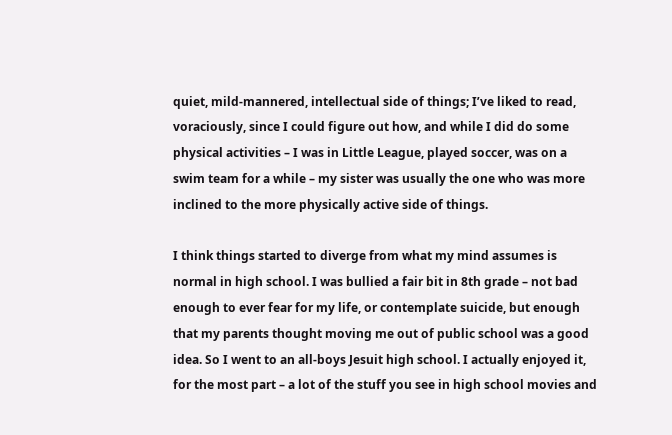quiet, mild-mannered, intellectual side of things; I’ve liked to read, voraciously, since I could figure out how, and while I did do some physical activities – I was in Little League, played soccer, was on a swim team for a while – my sister was usually the one who was more inclined to the more physically active side of things.

I think things started to diverge from what my mind assumes is normal in high school. I was bullied a fair bit in 8th grade – not bad enough to ever fear for my life, or contemplate suicide, but enough that my parents thought moving me out of public school was a good idea. So I went to an all-boys Jesuit high school. I actually enjoyed it, for the most part – a lot of the stuff you see in high school movies and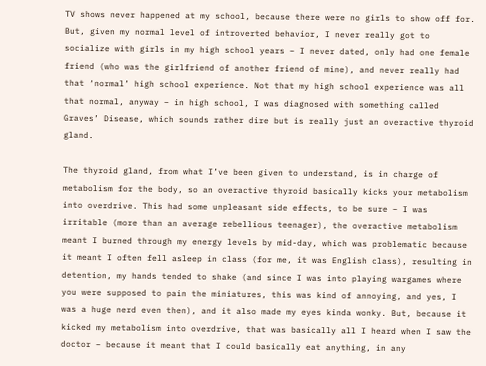TV shows never happened at my school, because there were no girls to show off for. But, given my normal level of introverted behavior, I never really got to socialize with girls in my high school years – I never dated, only had one female friend (who was the girlfriend of another friend of mine), and never really had that ‘normal’ high school experience. Not that my high school experience was all that normal, anyway – in high school, I was diagnosed with something called Graves’ Disease, which sounds rather dire but is really just an overactive thyroid gland.

The thyroid gland, from what I’ve been given to understand, is in charge of metabolism for the body, so an overactive thyroid basically kicks your metabolism into overdrive. This had some unpleasant side effects, to be sure – I was irritable (more than an average rebellious teenager), the overactive metabolism meant I burned through my energy levels by mid-day, which was problematic because it meant I often fell asleep in class (for me, it was English class), resulting in detention, my hands tended to shake (and since I was into playing wargames where you were supposed to pain the miniatures, this was kind of annoying, and yes, I was a huge nerd even then), and it also made my eyes kinda wonky. But, because it kicked my metabolism into overdrive, that was basically all I heard when I saw the doctor – because it meant that I could basically eat anything, in any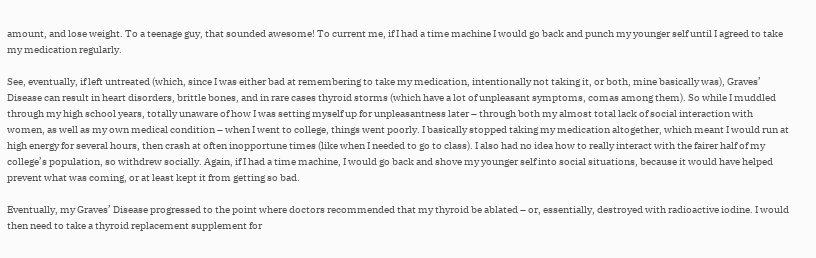amount, and lose weight. To a teenage guy, that sounded awesome! To current me, if I had a time machine I would go back and punch my younger self until I agreed to take my medication regularly.

See, eventually, if left untreated (which, since I was either bad at remembering to take my medication, intentionally not taking it, or both, mine basically was), Graves’ Disease can result in heart disorders, brittle bones, and in rare cases thyroid storms (which have a lot of unpleasant symptoms, comas among them). So while I muddled through my high school years, totally unaware of how I was setting myself up for unpleasantness later – through both my almost total lack of social interaction with women, as well as my own medical condition – when I went to college, things went poorly. I basically stopped taking my medication altogether, which meant I would run at high energy for several hours, then crash at often inopportune times (like when I needed to go to class). I also had no idea how to really interact with the fairer half of my college’s population, so withdrew socially. Again, if I had a time machine, I would go back and shove my younger self into social situations, because it would have helped prevent what was coming, or at least kept it from getting so bad.

Eventually, my Graves’ Disease progressed to the point where doctors recommended that my thyroid be ablated – or, essentially, destroyed with radioactive iodine. I would then need to take a thyroid replacement supplement for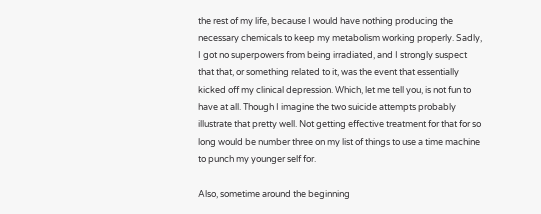the rest of my life, because I would have nothing producing the necessary chemicals to keep my metabolism working properly. Sadly, I got no superpowers from being irradiated, and I strongly suspect that that, or something related to it, was the event that essentially kicked off my clinical depression. Which, let me tell you, is not fun to have at all. Though I imagine the two suicide attempts probably illustrate that pretty well. Not getting effective treatment for that for so long would be number three on my list of things to use a time machine to punch my younger self for.

Also, sometime around the beginning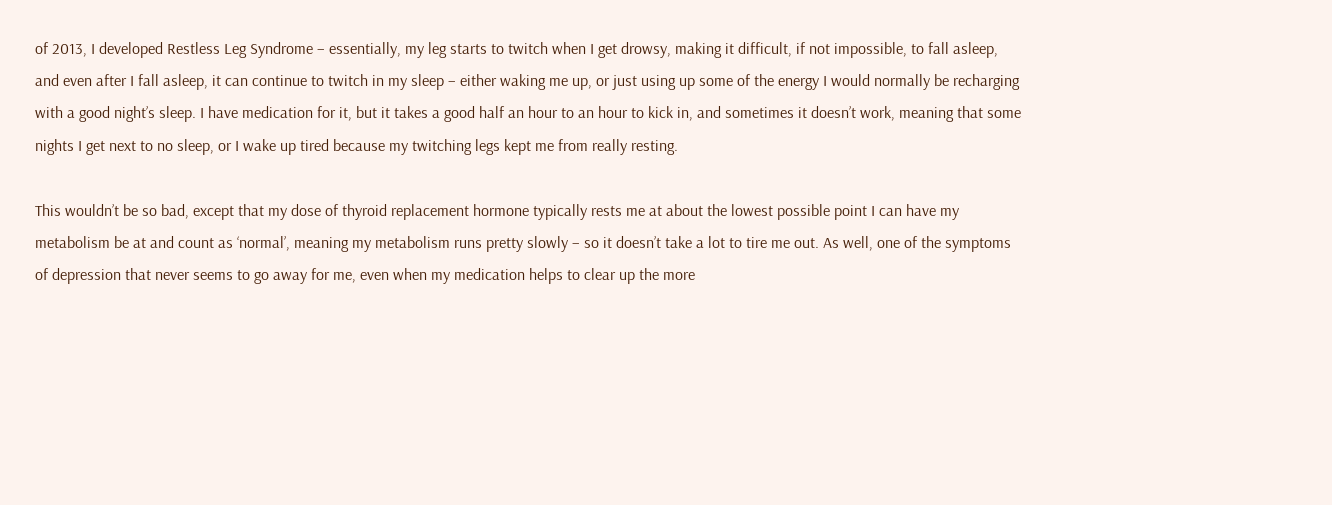of 2013, I developed Restless Leg Syndrome – essentially, my leg starts to twitch when I get drowsy, making it difficult, if not impossible, to fall asleep, and even after I fall asleep, it can continue to twitch in my sleep – either waking me up, or just using up some of the energy I would normally be recharging with a good night’s sleep. I have medication for it, but it takes a good half an hour to an hour to kick in, and sometimes it doesn’t work, meaning that some nights I get next to no sleep, or I wake up tired because my twitching legs kept me from really resting.

This wouldn’t be so bad, except that my dose of thyroid replacement hormone typically rests me at about the lowest possible point I can have my metabolism be at and count as ‘normal’, meaning my metabolism runs pretty slowly – so it doesn’t take a lot to tire me out. As well, one of the symptoms of depression that never seems to go away for me, even when my medication helps to clear up the more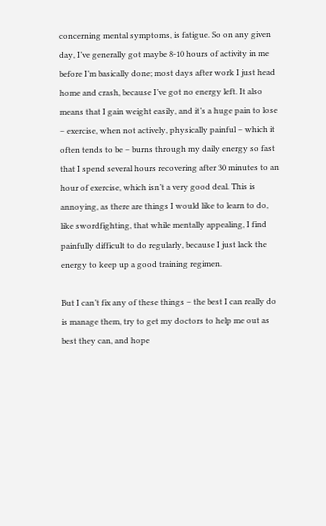concerning mental symptoms, is fatigue. So on any given day, I’ve generally got maybe 8-10 hours of activity in me before I’m basically done; most days after work I just head home and crash, because I’ve got no energy left. It also means that I gain weight easily, and it’s a huge pain to lose – exercise, when not actively, physically painful – which it often tends to be – burns through my daily energy so fast that I spend several hours recovering after 30 minutes to an hour of exercise, which isn’t a very good deal. This is annoying, as there are things I would like to learn to do, like swordfighting, that while mentally appealing, I find painfully difficult to do regularly, because I just lack the energy to keep up a good training regimen.

But I can’t fix any of these things – the best I can really do is manage them, try to get my doctors to help me out as best they can, and hope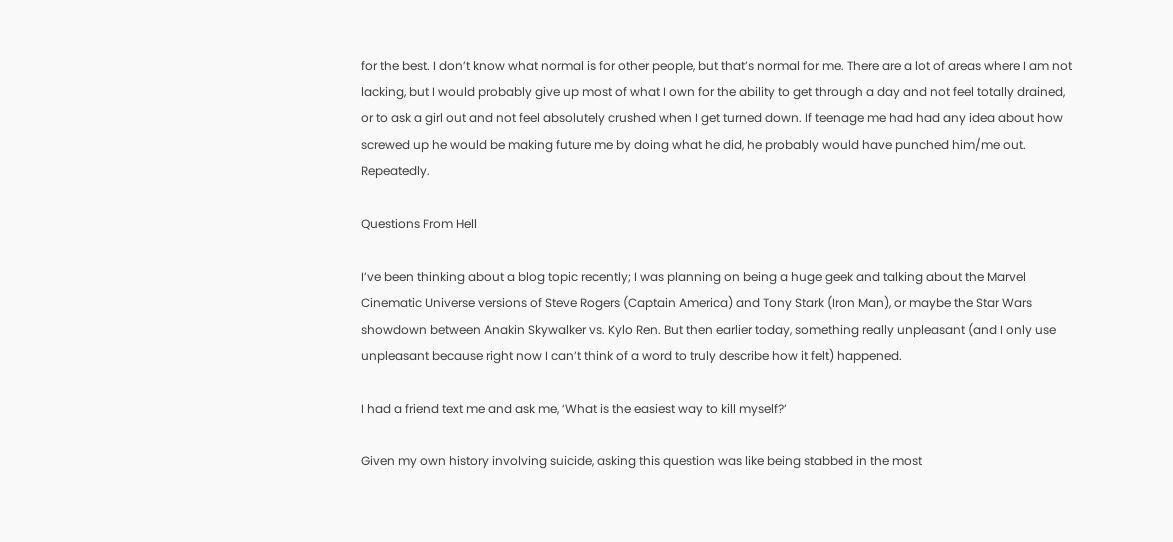for the best. I don’t know what normal is for other people, but that’s normal for me. There are a lot of areas where I am not lacking, but I would probably give up most of what I own for the ability to get through a day and not feel totally drained, or to ask a girl out and not feel absolutely crushed when I get turned down. If teenage me had had any idea about how screwed up he would be making future me by doing what he did, he probably would have punched him/me out. Repeatedly.

Questions From Hell

I’ve been thinking about a blog topic recently; I was planning on being a huge geek and talking about the Marvel Cinematic Universe versions of Steve Rogers (Captain America) and Tony Stark (Iron Man), or maybe the Star Wars showdown between Anakin Skywalker vs. Kylo Ren. But then earlier today, something really unpleasant (and I only use unpleasant because right now I can’t think of a word to truly describe how it felt) happened.

I had a friend text me and ask me, ‘What is the easiest way to kill myself?’

Given my own history involving suicide, asking this question was like being stabbed in the most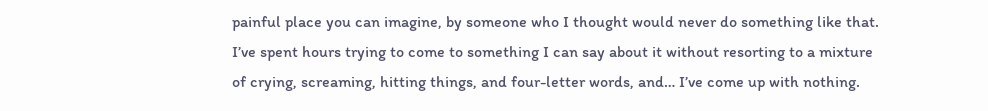painful place you can imagine, by someone who I thought would never do something like that. I’ve spent hours trying to come to something I can say about it without resorting to a mixture of crying, screaming, hitting things, and four-letter words, and… I’ve come up with nothing.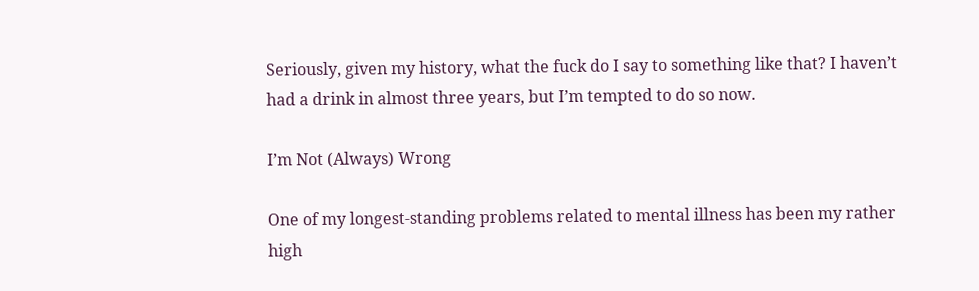Seriously, given my history, what the fuck do I say to something like that? I haven’t had a drink in almost three years, but I’m tempted to do so now.

I’m Not (Always) Wrong

One of my longest-standing problems related to mental illness has been my rather high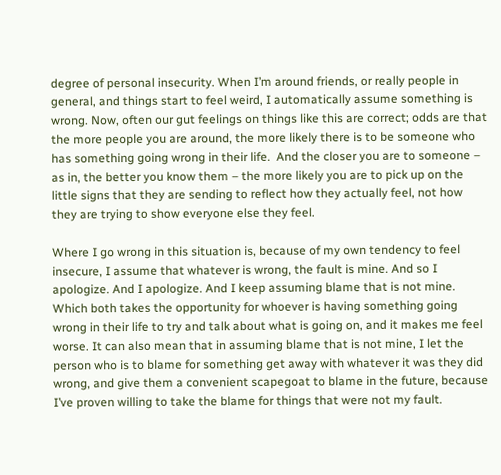degree of personal insecurity. When I’m around friends, or really people in general, and things start to feel weird, I automatically assume something is wrong. Now, often our gut feelings on things like this are correct; odds are that the more people you are around, the more likely there is to be someone who has something going wrong in their life.  And the closer you are to someone – as in, the better you know them – the more likely you are to pick up on the little signs that they are sending to reflect how they actually feel, not how they are trying to show everyone else they feel.

Where I go wrong in this situation is, because of my own tendency to feel insecure, I assume that whatever is wrong, the fault is mine. And so I apologize. And I apologize. And I keep assuming blame that is not mine. Which both takes the opportunity for whoever is having something going wrong in their life to try and talk about what is going on, and it makes me feel worse. It can also mean that in assuming blame that is not mine, I let the person who is to blame for something get away with whatever it was they did wrong, and give them a convenient scapegoat to blame in the future, because I’ve proven willing to take the blame for things that were not my fault.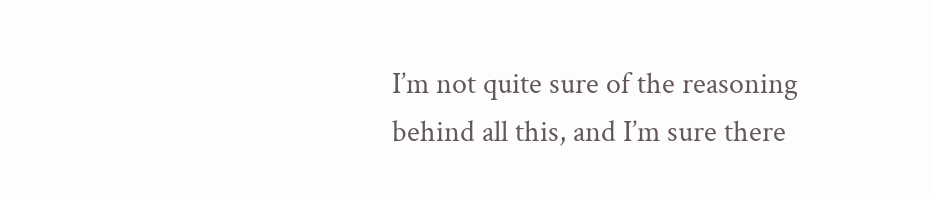I’m not quite sure of the reasoning behind all this, and I’m sure there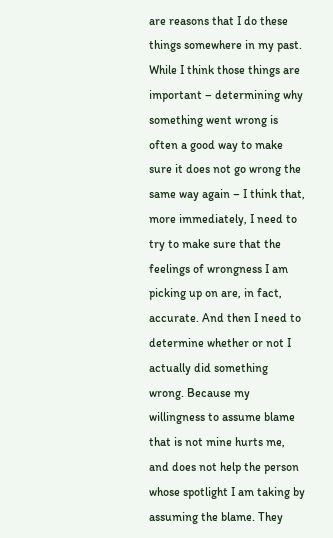are reasons that I do these things somewhere in my past. While I think those things are important – determining why something went wrong is often a good way to make sure it does not go wrong the same way again – I think that, more immediately, I need to try to make sure that the feelings of wrongness I am picking up on are, in fact, accurate. And then I need to determine whether or not I actually did something wrong. Because my willingness to assume blame that is not mine hurts me, and does not help the person whose spotlight I am taking by assuming the blame. They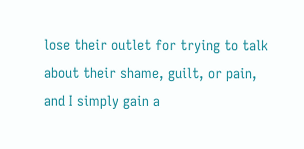lose their outlet for trying to talk about their shame, guilt, or pain, and I simply gain a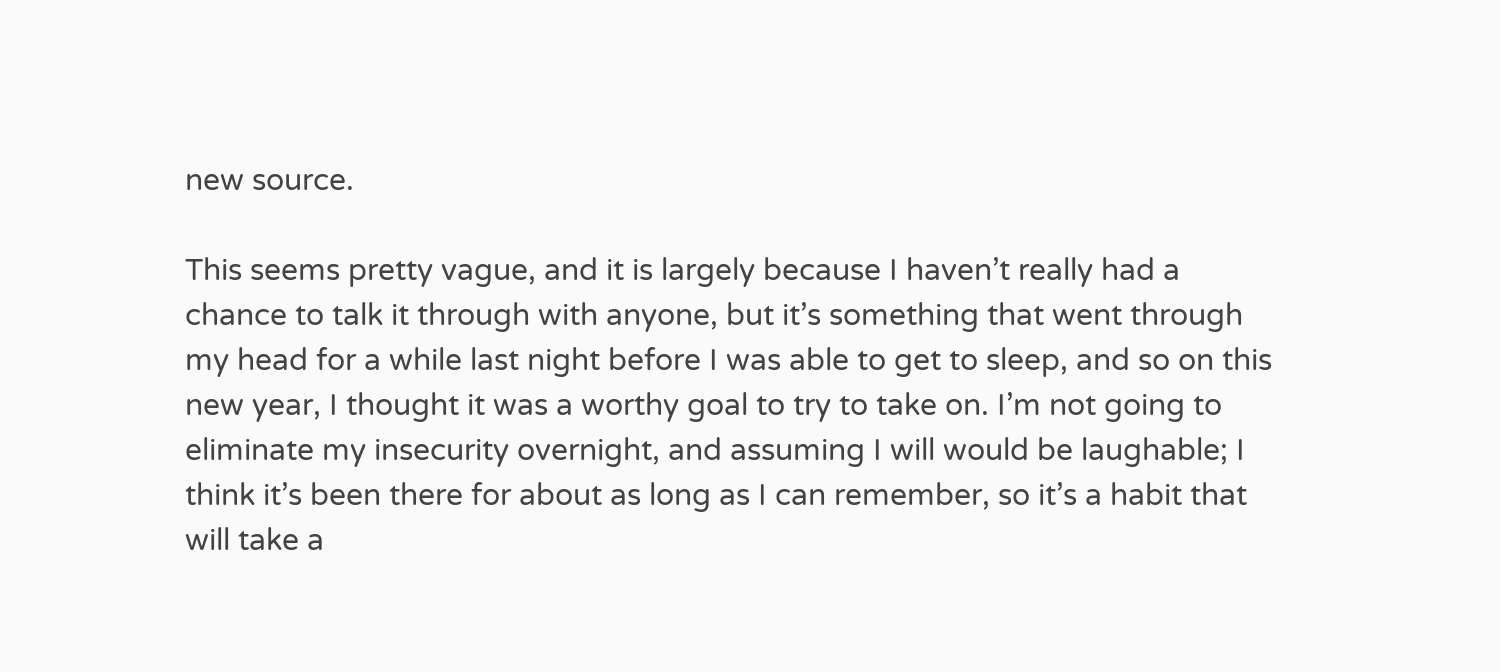new source.

This seems pretty vague, and it is largely because I haven’t really had a chance to talk it through with anyone, but it’s something that went through my head for a while last night before I was able to get to sleep, and so on this new year, I thought it was a worthy goal to try to take on. I’m not going to eliminate my insecurity overnight, and assuming I will would be laughable; I think it’s been there for about as long as I can remember, so it’s a habit that will take a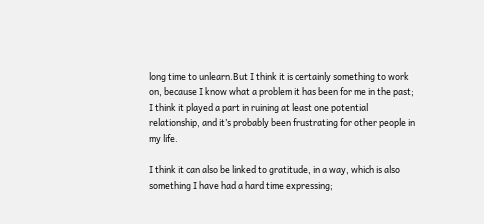long time to unlearn.But I think it is certainly something to work on, because I know what a problem it has been for me in the past; I think it played a part in ruining at least one potential relationship, and it’s probably been frustrating for other people in my life.

I think it can also be linked to gratitude, in a way, which is also something I have had a hard time expressing;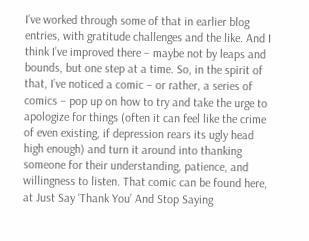I’ve worked through some of that in earlier blog entries, with gratitude challenges and the like. And I think I’ve improved there – maybe not by leaps and bounds, but one step at a time. So, in the spirit of that, I’ve noticed a comic – or rather, a series of comics – pop up on how to try and take the urge to apologize for things (often it can feel like the crime of even existing, if depression rears its ugly head high enough) and turn it around into thanking someone for their understanding, patience, and willingness to listen. That comic can be found here, at Just Say ‘Thank You’ And Stop Saying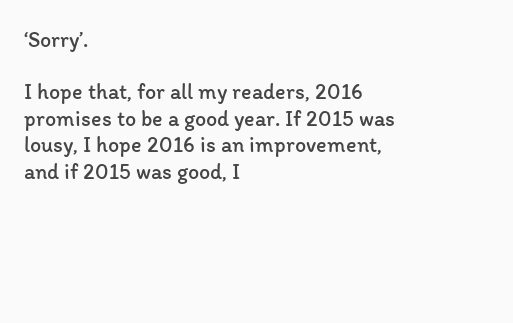‘Sorry’.

I hope that, for all my readers, 2016 promises to be a good year. If 2015 was lousy, I hope 2016 is an improvement, and if 2015 was good, I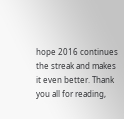hope 2016 continues the streak and makes it even better. Thank you all for reading,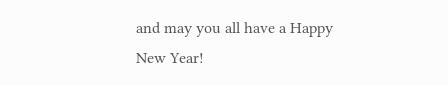and may you all have a Happy New Year!